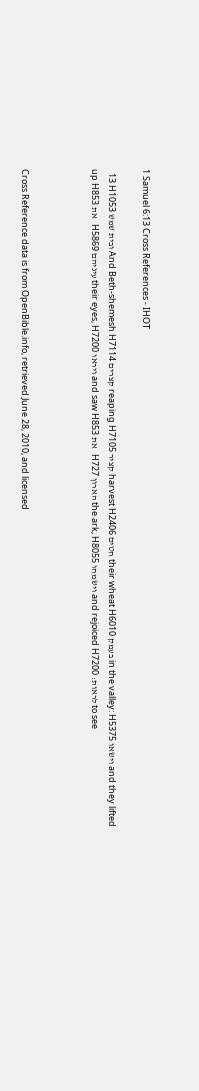1 Samuel 6:13 Cross References - IHOT

  13 H1053 ובית שׁמשׁ And Beth-shemesh H7114 קצרים reaping H7105 קציר harvest H2406 חטים their wheat H6010 בעמק in the valley: H5375 וישׂאו and they lifted up H853 את   H5869 עיניהם their eyes, H7200 ויראו and saw H853 את   H727 הארון the ark, H8055 וישׂמחו and rejoiced H7200 לראות׃ to see



Cross Reference data is from OpenBible.info, retrieved June 28, 2010, and licensed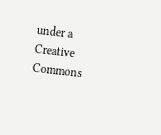under a Creative Commons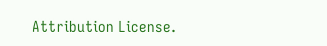Attribution License.